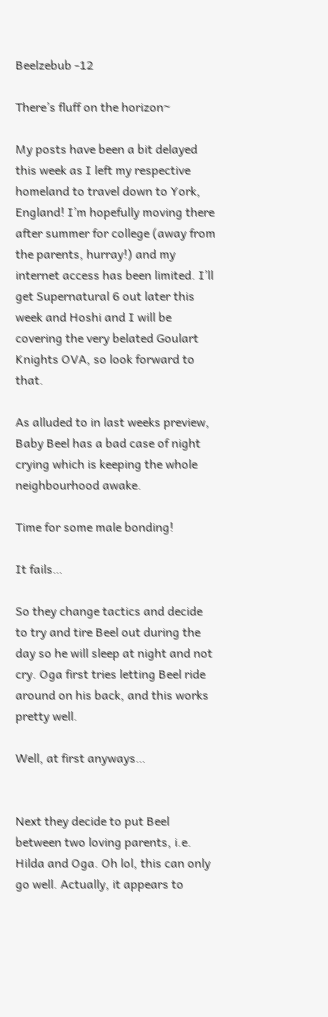Beelzebub -12

There’s fluff on the horizon~

My posts have been a bit delayed this week as I left my respective homeland to travel down to York, England! I’m hopefully moving there after summer for college (away from the parents, hurray!) and my internet access has been limited. I’ll get Supernatural 6 out later this week and Hoshi and I will be covering the very belated Goulart Knights OVA, so look forward to that.

As alluded to in last weeks preview, Baby Beel has a bad case of night crying which is keeping the whole neighbourhood awake.

Time for some male bonding!

It fails…

So they change tactics and decide to try and tire Beel out during the day so he will sleep at night and not cry. Oga first tries letting Beel ride around on his back, and this works pretty well.

Well, at first anyways…


Next they decide to put Beel between two loving parents, i.e. Hilda and Oga. Oh lol, this can only go well. Actually, it appears to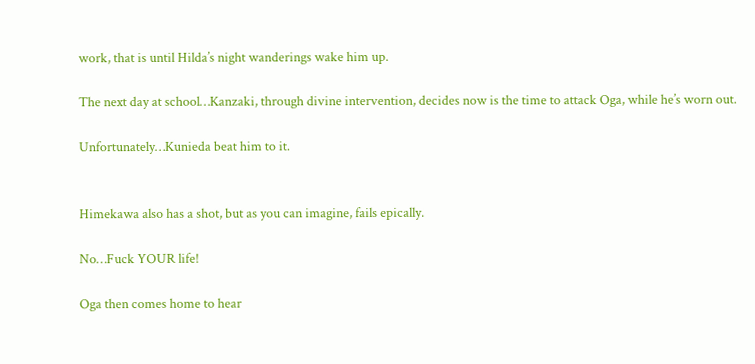work, that is until Hilda’s night wanderings wake him up.

The next day at school…Kanzaki, through divine intervention, decides now is the time to attack Oga, while he’s worn out.

Unfortunately…Kunieda beat him to it.


Himekawa also has a shot, but as you can imagine, fails epically.

No…Fuck YOUR life!

Oga then comes home to hear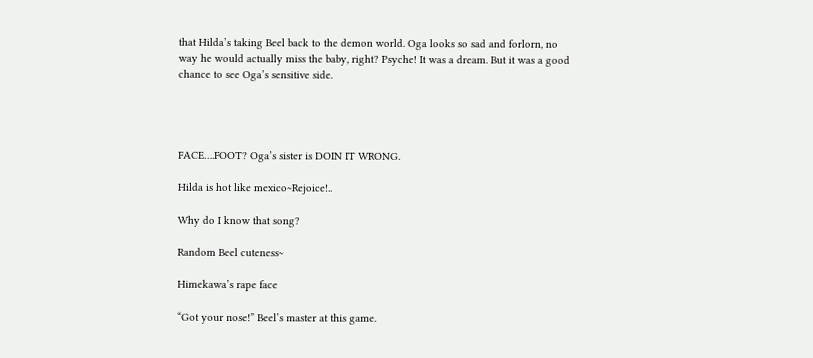that Hilda’s taking Beel back to the demon world. Oga looks so sad and forlorn, no way he would actually miss the baby, right? Psyche! It was a dream. But it was a good chance to see Oga’s sensitive side.




FACE….FOOT? Oga’s sister is DOIN IT WRONG.

Hilda is hot like mexico~Rejoice!..

Why do I know that song?

Random Beel cuteness~

Himekawa’s rape face

“Got your nose!” Beel’s master at this game.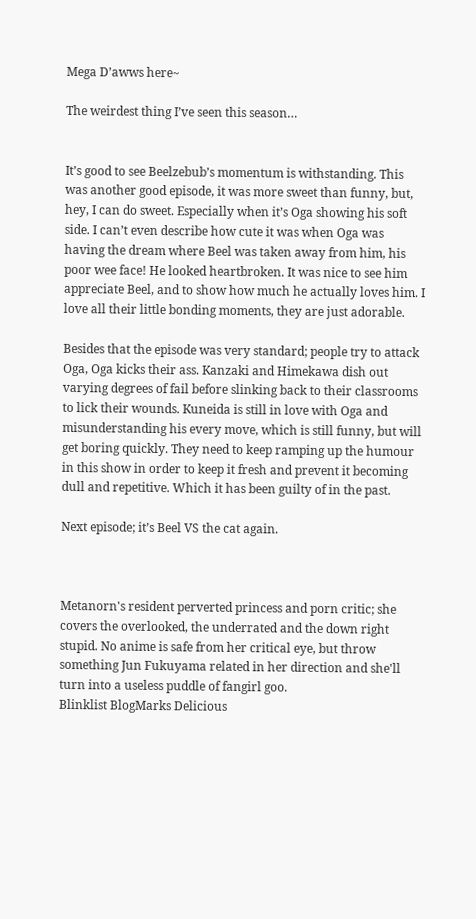Mega D’awws here~

The weirdest thing I’ve seen this season…


It’s good to see Beelzebub’s momentum is withstanding. This was another good episode, it was more sweet than funny, but, hey, I can do sweet. Especially when it’s Oga showing his soft side. I can’t even describe how cute it was when Oga was having the dream where Beel was taken away from him, his poor wee face! He looked heartbroken. It was nice to see him appreciate Beel, and to show how much he actually loves him. I love all their little bonding moments, they are just adorable.

Besides that the episode was very standard; people try to attack Oga, Oga kicks their ass. Kanzaki and Himekawa dish out varying degrees of fail before slinking back to their classrooms to lick their wounds. Kuneida is still in love with Oga and misunderstanding his every move, which is still funny, but will get boring quickly. They need to keep ramping up the humour in this show in order to keep it fresh and prevent it becoming dull and repetitive. Which it has been guilty of in the past.

Next episode; it’s Beel VS the cat again.



Metanorn's resident perverted princess and porn critic; she covers the overlooked, the underrated and the down right stupid. No anime is safe from her critical eye, but throw something Jun Fukuyama related in her direction and she'll turn into a useless puddle of fangirl goo.
Blinklist BlogMarks Delicious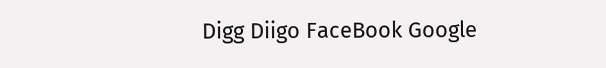Digg Diigo FaceBook Google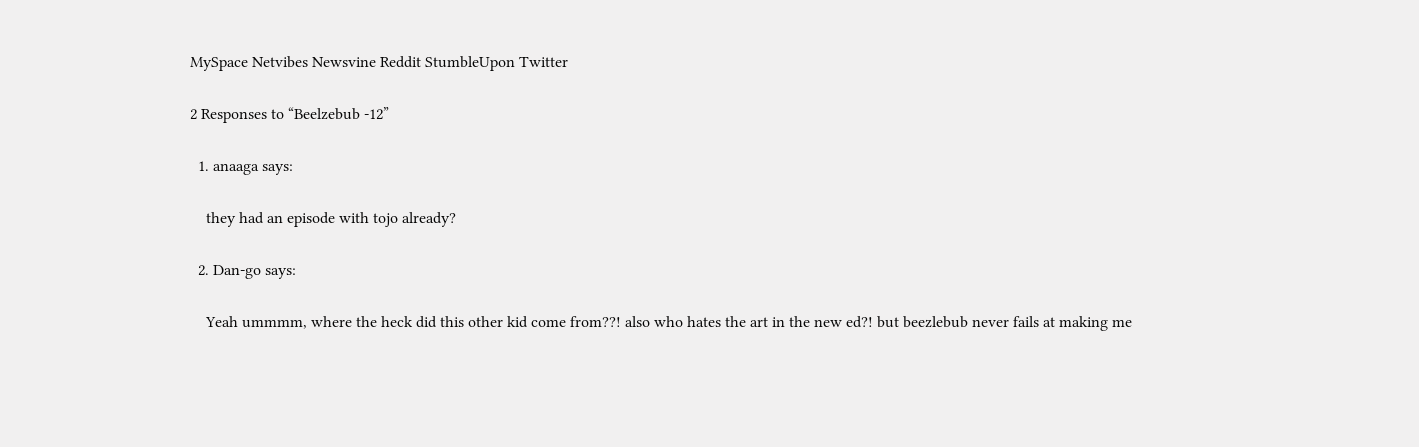MySpace Netvibes Newsvine Reddit StumbleUpon Twitter

2 Responses to “Beelzebub -12”

  1. anaaga says:

    they had an episode with tojo already?

  2. Dan-go says:

    Yeah ummmm, where the heck did this other kid come from??! also who hates the art in the new ed?! but beezlebub never fails at making me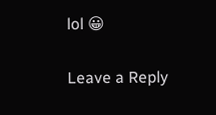lol 😀

Leave a Reply